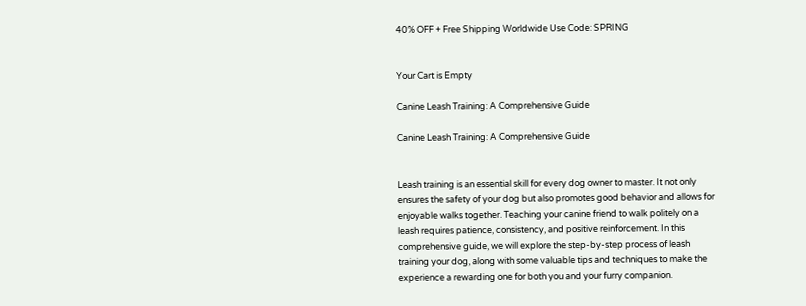40% OFF + Free Shipping Worldwide Use Code: SPRING


Your Cart is Empty

Canine Leash Training: A Comprehensive Guide

Canine Leash Training: A Comprehensive Guide


Leash training is an essential skill for every dog owner to master. It not only ensures the safety of your dog but also promotes good behavior and allows for enjoyable walks together. Teaching your canine friend to walk politely on a leash requires patience, consistency, and positive reinforcement. In this comprehensive guide, we will explore the step-by-step process of leash training your dog, along with some valuable tips and techniques to make the experience a rewarding one for both you and your furry companion.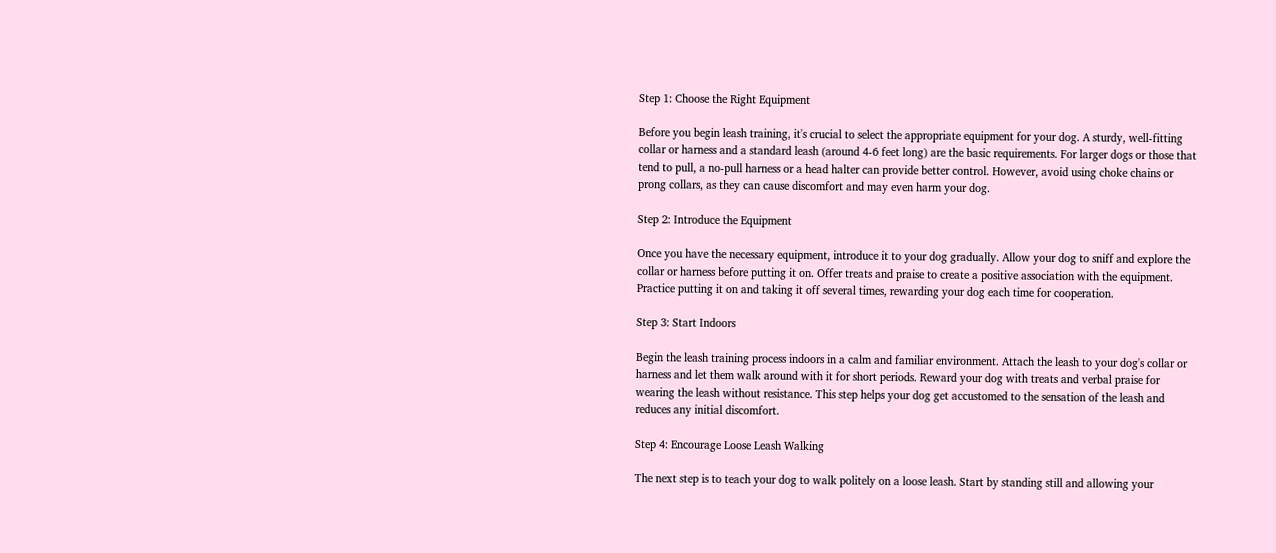Step 1: Choose the Right Equipment

Before you begin leash training, it's crucial to select the appropriate equipment for your dog. A sturdy, well-fitting collar or harness and a standard leash (around 4-6 feet long) are the basic requirements. For larger dogs or those that tend to pull, a no-pull harness or a head halter can provide better control. However, avoid using choke chains or prong collars, as they can cause discomfort and may even harm your dog.

Step 2: Introduce the Equipment

Once you have the necessary equipment, introduce it to your dog gradually. Allow your dog to sniff and explore the collar or harness before putting it on. Offer treats and praise to create a positive association with the equipment. Practice putting it on and taking it off several times, rewarding your dog each time for cooperation.

Step 3: Start Indoors

Begin the leash training process indoors in a calm and familiar environment. Attach the leash to your dog's collar or harness and let them walk around with it for short periods. Reward your dog with treats and verbal praise for wearing the leash without resistance. This step helps your dog get accustomed to the sensation of the leash and reduces any initial discomfort.

Step 4: Encourage Loose Leash Walking

The next step is to teach your dog to walk politely on a loose leash. Start by standing still and allowing your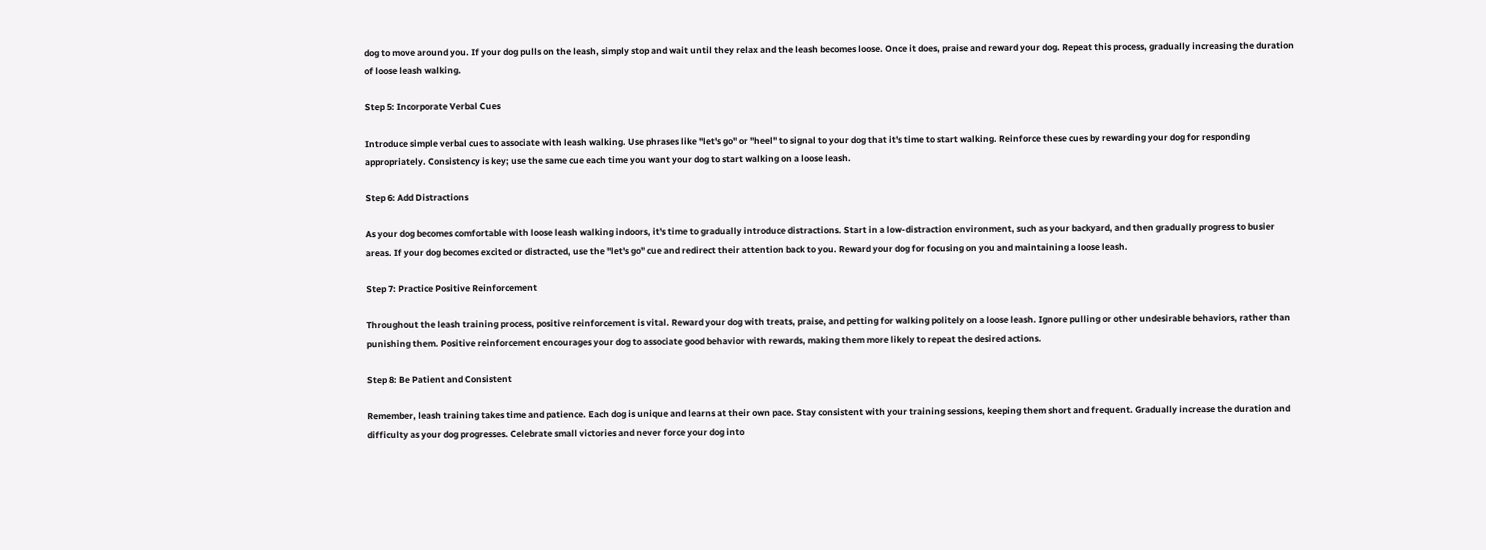dog to move around you. If your dog pulls on the leash, simply stop and wait until they relax and the leash becomes loose. Once it does, praise and reward your dog. Repeat this process, gradually increasing the duration of loose leash walking.

Step 5: Incorporate Verbal Cues

Introduce simple verbal cues to associate with leash walking. Use phrases like "let's go" or "heel" to signal to your dog that it's time to start walking. Reinforce these cues by rewarding your dog for responding appropriately. Consistency is key; use the same cue each time you want your dog to start walking on a loose leash.

Step 6: Add Distractions

As your dog becomes comfortable with loose leash walking indoors, it's time to gradually introduce distractions. Start in a low-distraction environment, such as your backyard, and then gradually progress to busier areas. If your dog becomes excited or distracted, use the "let's go" cue and redirect their attention back to you. Reward your dog for focusing on you and maintaining a loose leash.

Step 7: Practice Positive Reinforcement

Throughout the leash training process, positive reinforcement is vital. Reward your dog with treats, praise, and petting for walking politely on a loose leash. Ignore pulling or other undesirable behaviors, rather than punishing them. Positive reinforcement encourages your dog to associate good behavior with rewards, making them more likely to repeat the desired actions.

Step 8: Be Patient and Consistent

Remember, leash training takes time and patience. Each dog is unique and learns at their own pace. Stay consistent with your training sessions, keeping them short and frequent. Gradually increase the duration and difficulty as your dog progresses. Celebrate small victories and never force your dog into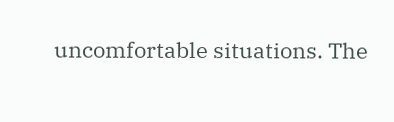uncomfortable situations. The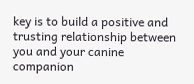key is to build a positive and trusting relationship between you and your canine companion